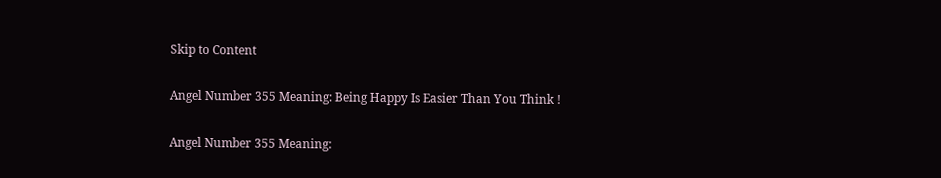Skip to Content

Angel Number 355 Meaning: Being Happy Is Easier Than You Think !

Angel Number 355 Meaning: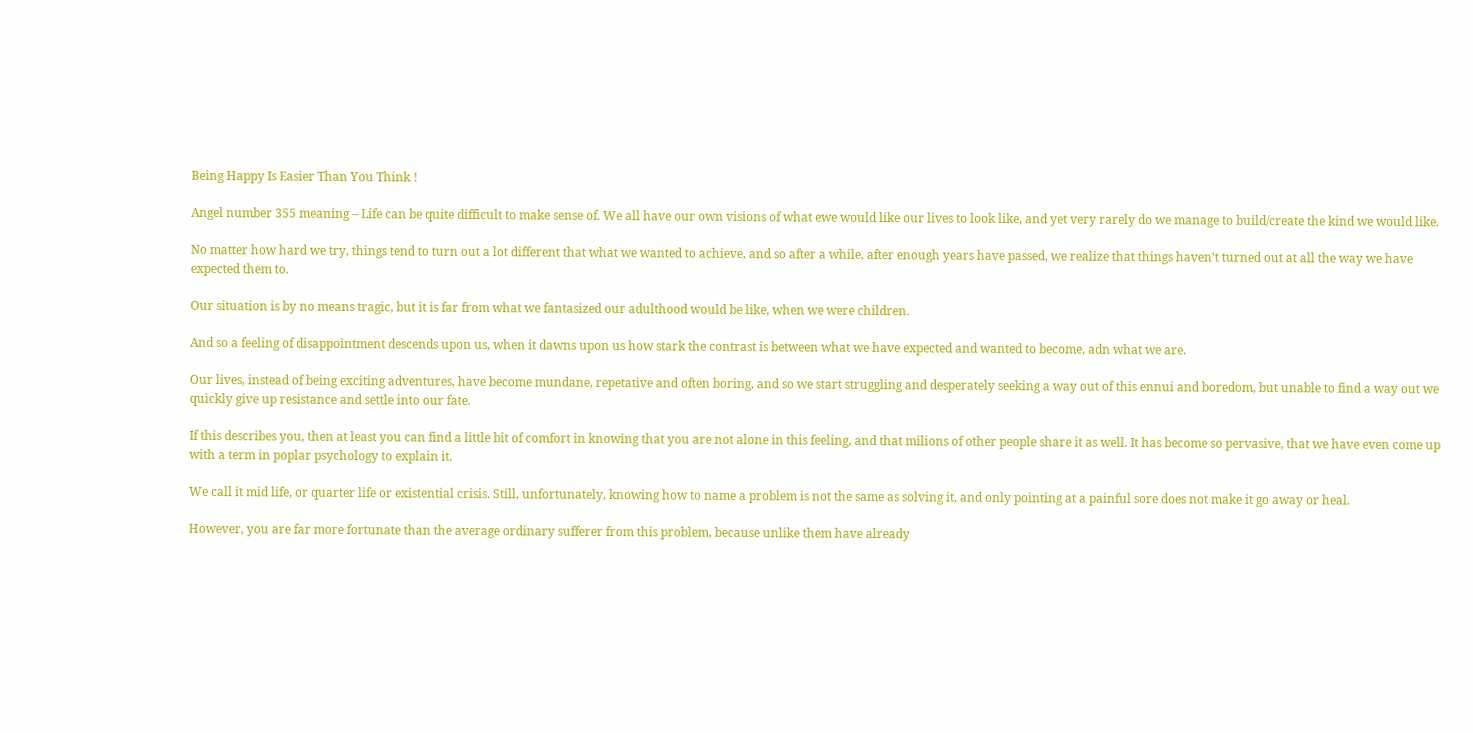Being Happy Is Easier Than You Think !

Angel number 355 meaning – Life can be quite difficult to make sense of. We all have our own visions of what ewe would like our lives to look like, and yet very rarely do we manage to build/create the kind we would like.

No matter how hard we try, things tend to turn out a lot different that what we wanted to achieve, and so after a while, after enough years have passed, we realize that things haven’t turned out at all the way we have expected them to.

Our situation is by no means tragic, but it is far from what we fantasized our adulthood would be like, when we were children.

And so a feeling of disappointment descends upon us, when it dawns upon us how stark the contrast is between what we have expected and wanted to become, adn what we are.

Our lives, instead of being exciting adventures, have become mundane, repetative and often boring, and so we start struggling and desperately seeking a way out of this ennui and boredom, but unable to find a way out we quickly give up resistance and settle into our fate.

If this describes you, then at least you can find a little bit of comfort in knowing that you are not alone in this feeling, and that milions of other people share it as well. It has become so pervasive, that we have even come up with a term in poplar psychology to explain it.

We call it mid life, or quarter life or existential crisis. Still, unfortunately, knowing how to name a problem is not the same as solving it, and only pointing at a painful sore does not make it go away or heal.

However, you are far more fortunate than the average ordinary sufferer from this problem, because unlike them have already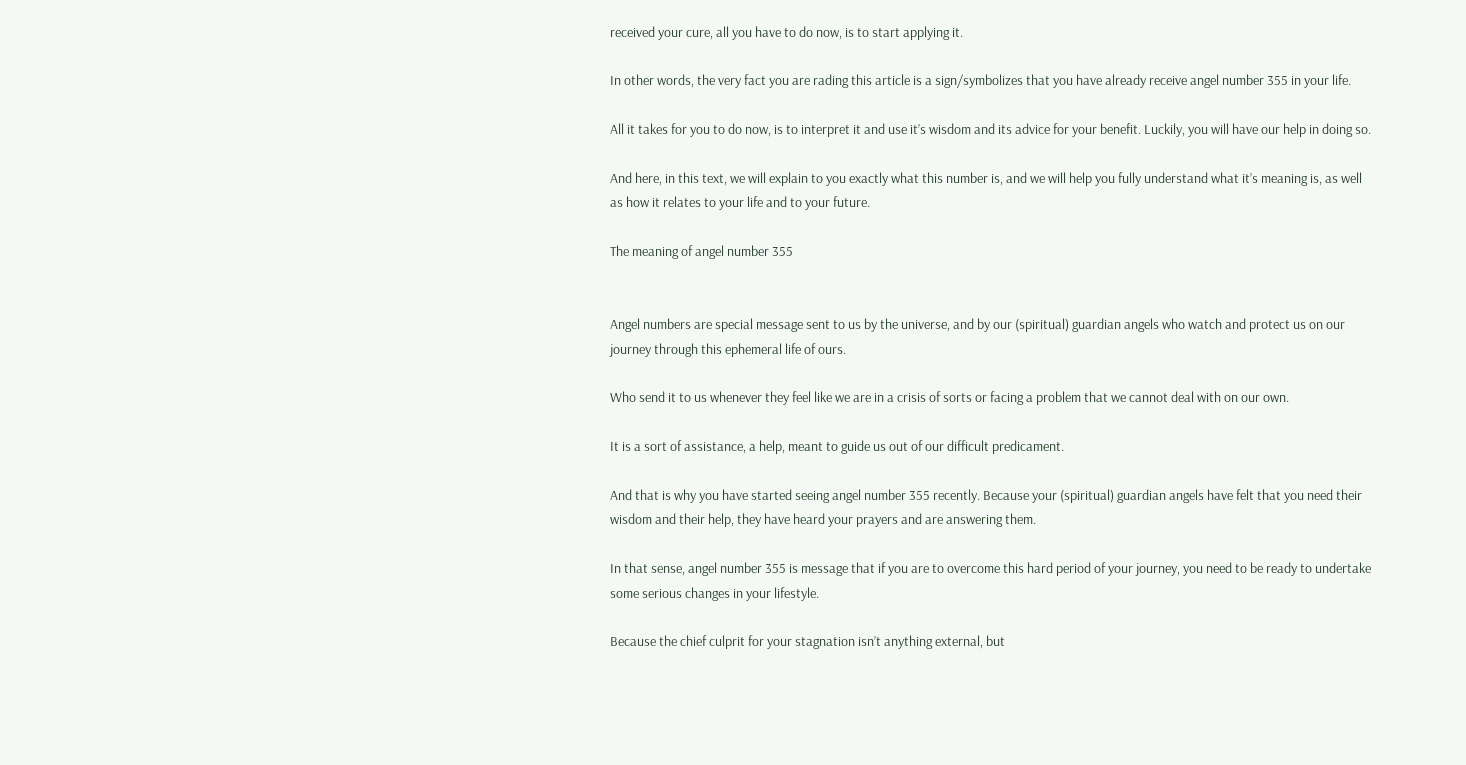received your cure, all you have to do now, is to start applying it.

In other words, the very fact you are rading this article is a sign/symbolizes that you have already receive angel number 355 in your life.

All it takes for you to do now, is to interpret it and use it’s wisdom and its advice for your benefit. Luckily, you will have our help in doing so.

And here, in this text, we will explain to you exactly what this number is, and we will help you fully understand what it’s meaning is, as well as how it relates to your life and to your future.

The meaning of angel number 355


Angel numbers are special message sent to us by the universe, and by our (spiritual) guardian angels who watch and protect us on our journey through this ephemeral life of ours.

Who send it to us whenever they feel like we are in a crisis of sorts or facing a problem that we cannot deal with on our own.

It is a sort of assistance, a help, meant to guide us out of our difficult predicament.

And that is why you have started seeing angel number 355 recently. Because your (spiritual) guardian angels have felt that you need their wisdom and their help, they have heard your prayers and are answering them.

In that sense, angel number 355 is message that if you are to overcome this hard period of your journey, you need to be ready to undertake some serious changes in your lifestyle.

Because the chief culprit for your stagnation isn’t anything external, but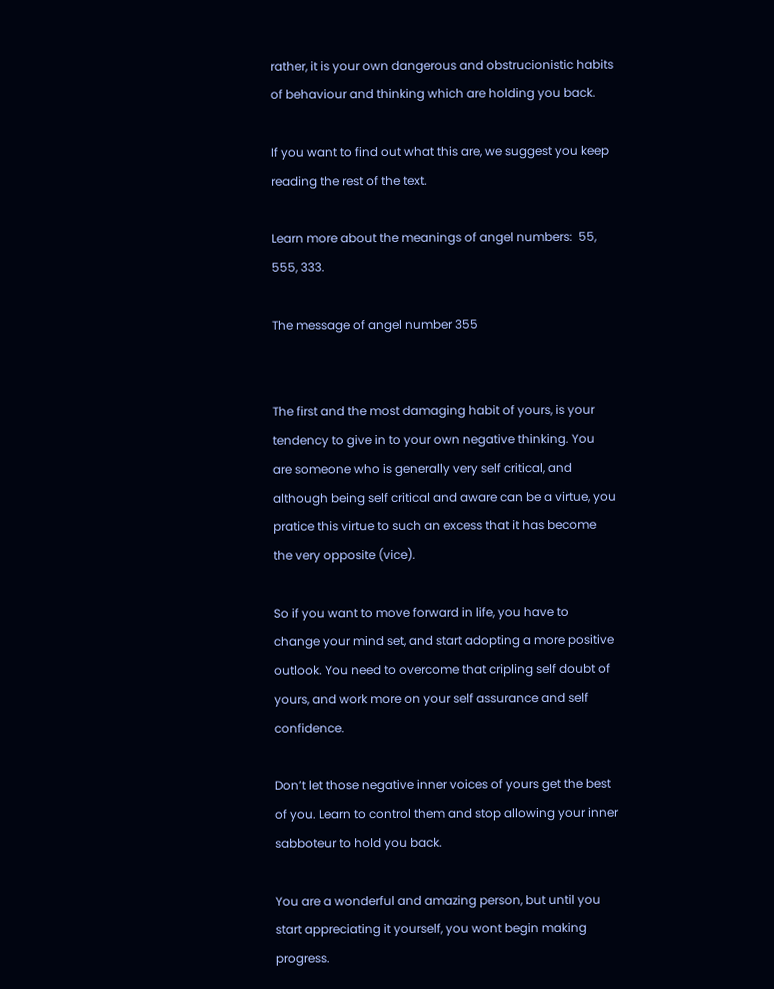rather, it is your own dangerous and obstrucionistic habits of behaviour and thinking which are holding you back.

If you want to find out what this are, we suggest you keep reading the rest of the text.

Learn more about the meanings of angel numbers:  55, 555, 333.

The message of angel number 355


The first and the most damaging habit of yours, is your tendency to give in to your own negative thinking. You are someone who is generally very self critical, and although being self critical and aware can be a virtue, you pratice this virtue to such an excess that it has become the very opposite (vice).

So if you want to move forward in life, you have to change your mind set, and start adopting a more positive outlook. You need to overcome that cripling self doubt of yours, and work more on your self assurance and self confidence.

Don’t let those negative inner voices of yours get the best of you. Learn to control them and stop allowing your inner sabboteur to hold you back.

You are a wonderful and amazing person, but until you start appreciating it yourself, you wont begin making progress.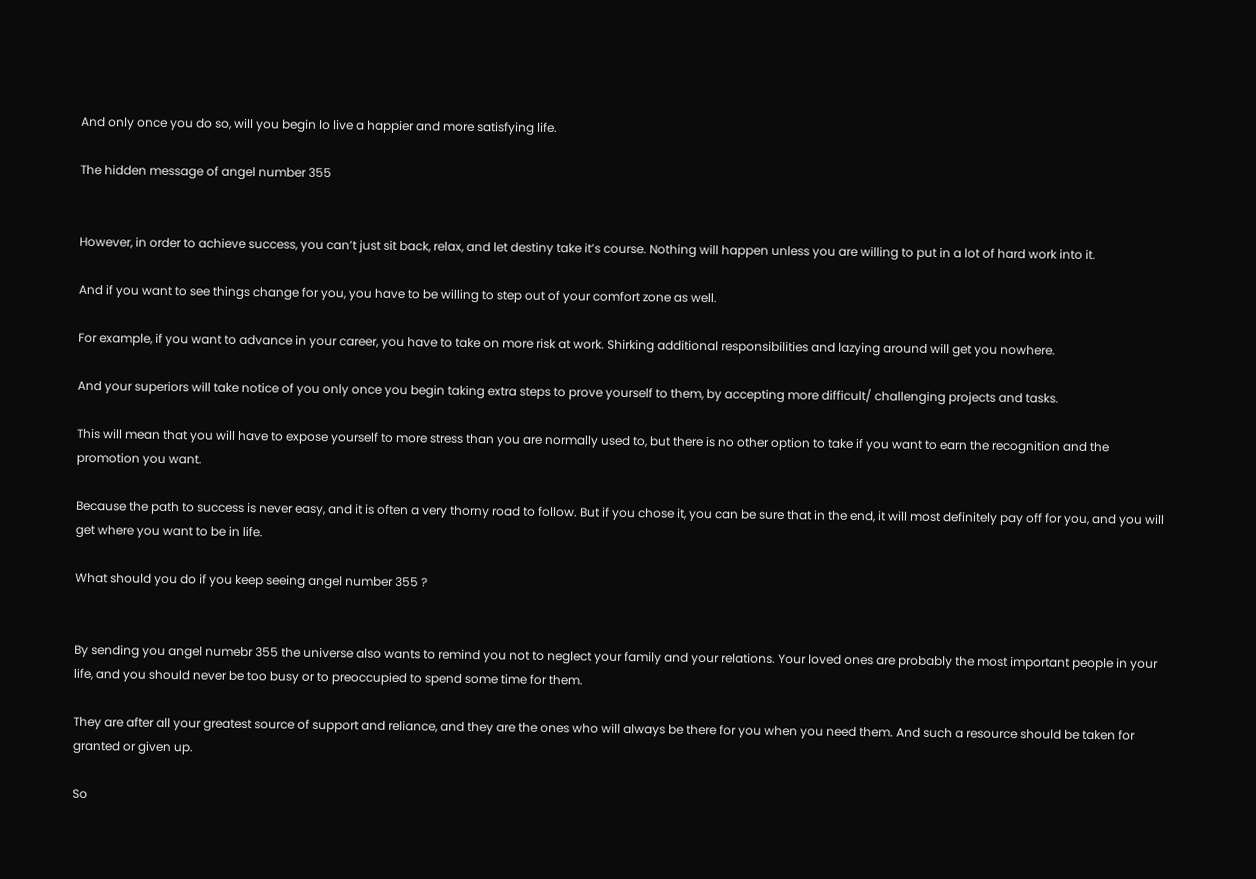And only once you do so, will you begin lo live a happier and more satisfying life.

The hidden message of angel number 355


However, in order to achieve success, you can’t just sit back, relax, and let destiny take it’s course. Nothing will happen unless you are willing to put in a lot of hard work into it.

And if you want to see things change for you, you have to be willing to step out of your comfort zone as well.

For example, if you want to advance in your career, you have to take on more risk at work. Shirking additional responsibilities and lazying around will get you nowhere.

And your superiors will take notice of you only once you begin taking extra steps to prove yourself to them, by accepting more difficult/ challenging projects and tasks.

This will mean that you will have to expose yourself to more stress than you are normally used to, but there is no other option to take if you want to earn the recognition and the promotion you want.

Because the path to success is never easy, and it is often a very thorny road to follow. But if you chose it, you can be sure that in the end, it will most definitely pay off for you, and you will get where you want to be in life.

What should you do if you keep seeing angel number 355 ?


By sending you angel numebr 355 the universe also wants to remind you not to neglect your family and your relations. Your loved ones are probably the most important people in your life, and you should never be too busy or to preoccupied to spend some time for them.

They are after all your greatest source of support and reliance, and they are the ones who will always be there for you when you need them. And such a resource should be taken for granted or given up.

So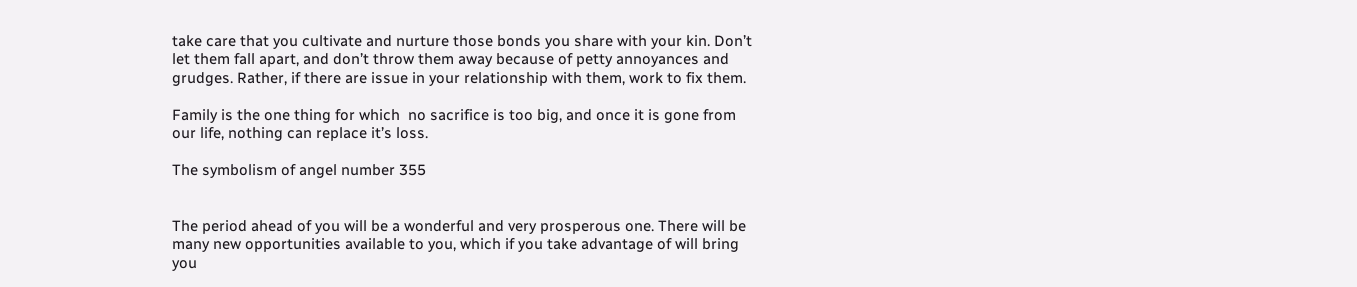take care that you cultivate and nurture those bonds you share with your kin. Don’t let them fall apart, and don’t throw them away because of petty annoyances and grudges. Rather, if there are issue in your relationship with them, work to fix them.

Family is the one thing for which  no sacrifice is too big, and once it is gone from our life, nothing can replace it’s loss.

The symbolism of angel number 355


The period ahead of you will be a wonderful and very prosperous one. There will be many new opportunities available to you, which if you take advantage of will bring you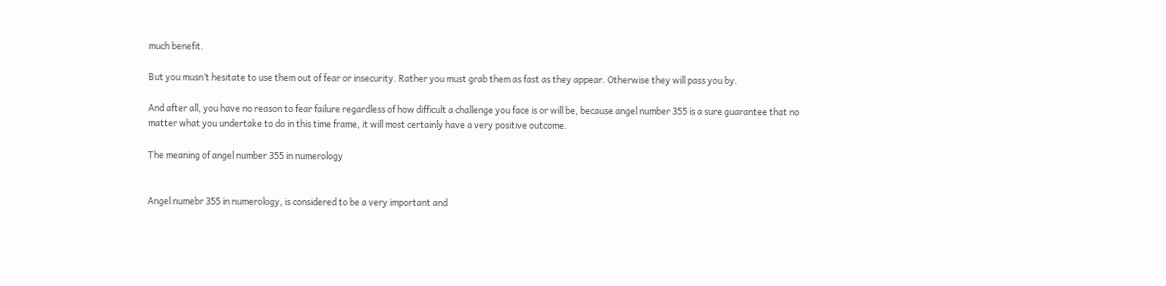much benefit.

But you musn’t hesitate to use them out of fear or insecurity. Rather you must grab them as fast as they appear. Otherwise they will pass you by.

And after all, you have no reason to fear failure regardless of how difficult a challenge you face is or will be, because angel number 355 is a sure guarantee that no matter what you undertake to do in this time frame, it will most certainly have a very positive outcome.

The meaning of angel number 355 in numerology


Angel numebr 355 in numerology, is considered to be a very important and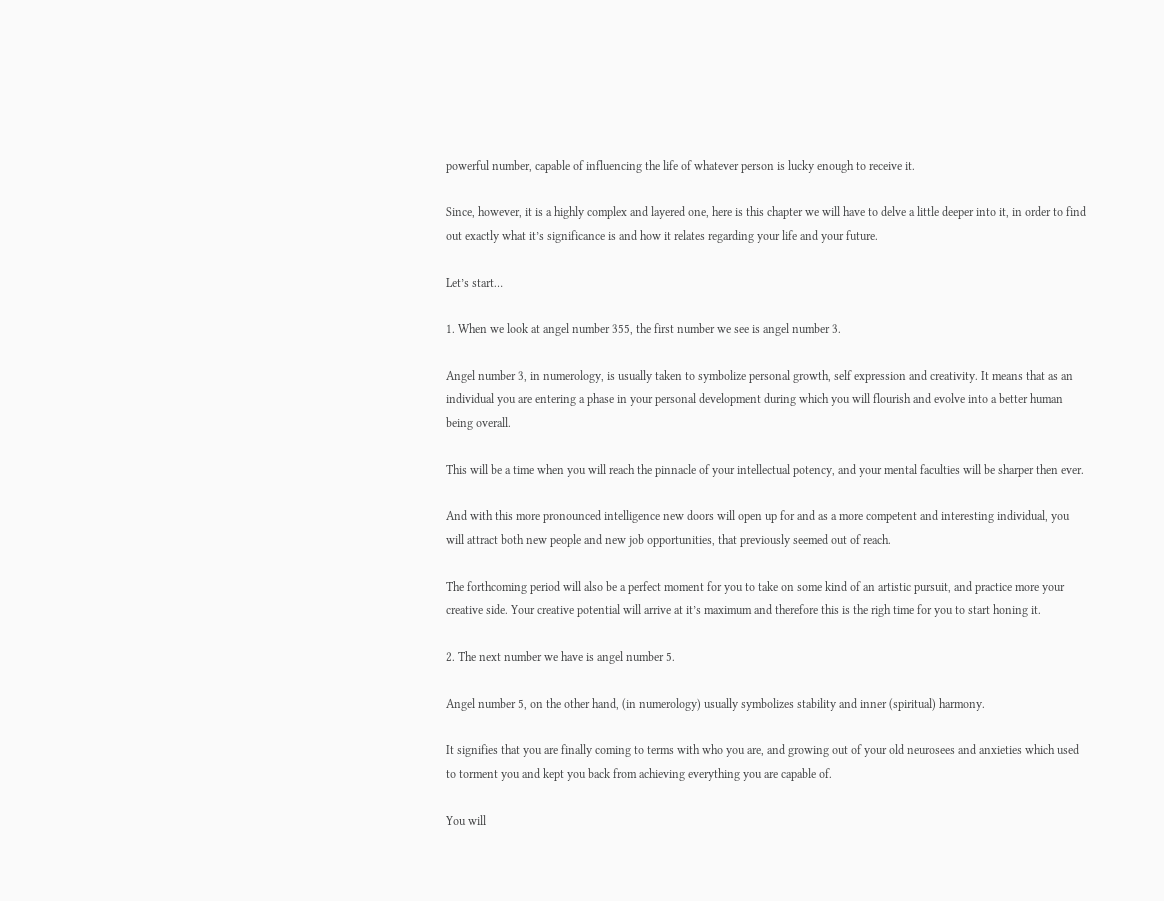powerful number, capable of influencing the life of whatever person is lucky enough to receive it.

Since, however, it is a highly complex and layered one, here is this chapter we will have to delve a little deeper into it, in order to find out exactly what it’s significance is and how it relates regarding your life and your future.

Let’s start…

1. When we look at angel number 355, the first number we see is angel number 3.

Angel number 3, in numerology, is usually taken to symbolize personal growth, self expression and creativity. It means that as an individual you are entering a phase in your personal development during which you will flourish and evolve into a better human being overall.

This will be a time when you will reach the pinnacle of your intellectual potency, and your mental faculties will be sharper then ever.

And with this more pronounced intelligence new doors will open up for and as a more competent and interesting individual, you will attract both new people and new job opportunities, that previously seemed out of reach.

The forthcoming period will also be a perfect moment for you to take on some kind of an artistic pursuit, and practice more your creative side. Your creative potential will arrive at it’s maximum and therefore this is the righ time for you to start honing it.

2. The next number we have is angel number 5.

Angel number 5, on the other hand, (in numerology) usually symbolizes stability and inner (spiritual) harmony.

It signifies that you are finally coming to terms with who you are, and growing out of your old neurosees and anxieties which used to torment you and kept you back from achieving everything you are capable of.

You will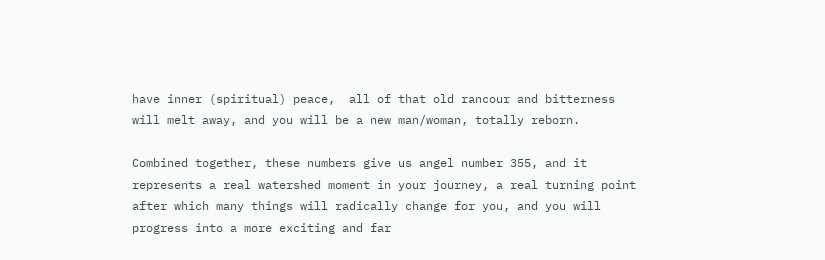have inner (spiritual) peace,  all of that old rancour and bitterness will melt away, and you will be a new man/woman, totally reborn.

Combined together, these numbers give us angel number 355, and it represents a real watershed moment in your journey, a real turning point after which many things will radically change for you, and you will progress into a more exciting and far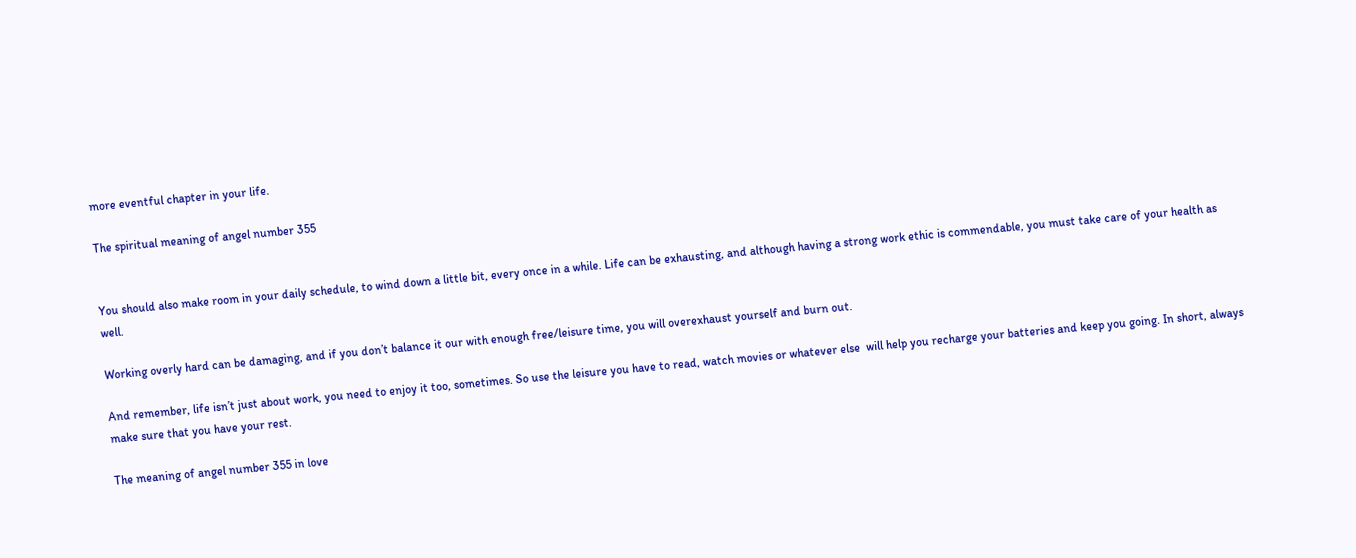more eventful chapter in your life.

The spiritual meaning of angel number 355


You should also make room in your daily schedule, to wind down a little bit, every once in a while. Life can be exhausting, and although having a strong work ethic is commendable, you must take care of your health as well.

Working overly hard can be damaging, and if you don’t balance it our with enough free/leisure time, you will overexhaust yourself and burn out.

And remember, life isn’t just about work, you need to enjoy it too, sometimes. So use the leisure you have to read, watch movies or whatever else  will help you recharge your batteries and keep you going. In short, always make sure that you have your rest.

The meaning of angel number 355 in love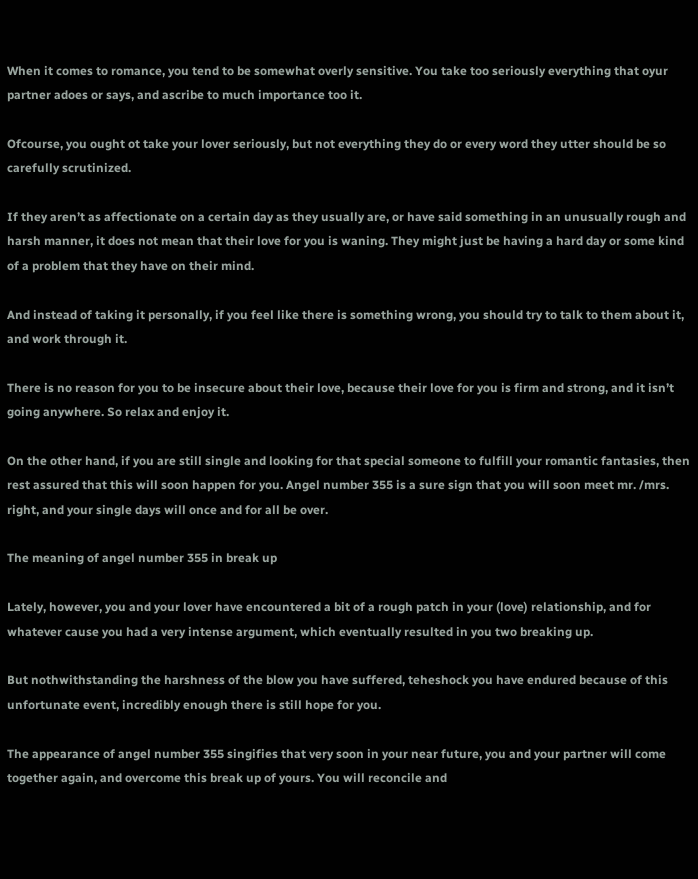When it comes to romance, you tend to be somewhat overly sensitive. You take too seriously everything that oyur partner adoes or says, and ascribe to much importance too it.

Ofcourse, you ought ot take your lover seriously, but not everything they do or every word they utter should be so carefully scrutinized.

If they aren’t as affectionate on a certain day as they usually are, or have said something in an unusually rough and harsh manner, it does not mean that their love for you is waning. They might just be having a hard day or some kind of a problem that they have on their mind.

And instead of taking it personally, if you feel like there is something wrong, you should try to talk to them about it, and work through it.

There is no reason for you to be insecure about their love, because their love for you is firm and strong, and it isn’t going anywhere. So relax and enjoy it.

On the other hand, if you are still single and looking for that special someone to fulfill your romantic fantasies, then rest assured that this will soon happen for you. Angel number 355 is a sure sign that you will soon meet mr. /mrs. right, and your single days will once and for all be over.

The meaning of angel number 355 in break up

Lately, however, you and your lover have encountered a bit of a rough patch in your (love) relationship, and for whatever cause you had a very intense argument, which eventually resulted in you two breaking up.

But nothwithstanding the harshness of the blow you have suffered, teheshock you have endured because of this unfortunate event, incredibly enough there is still hope for you.

The appearance of angel number 355 singifies that very soon in your near future, you and your partner will come together again, and overcome this break up of yours. You will reconcile and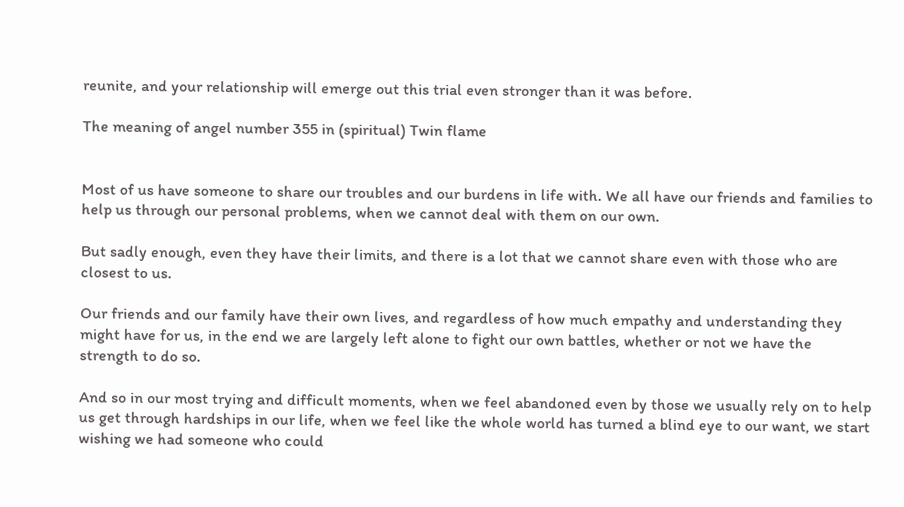reunite, and your relationship will emerge out this trial even stronger than it was before.

The meaning of angel number 355 in (spiritual) Twin flame


Most of us have someone to share our troubles and our burdens in life with. We all have our friends and families to help us through our personal problems, when we cannot deal with them on our own.

But sadly enough, even they have their limits, and there is a lot that we cannot share even with those who are closest to us.

Our friends and our family have their own lives, and regardless of how much empathy and understanding they might have for us, in the end we are largely left alone to fight our own battles, whether or not we have the strength to do so.

And so in our most trying and difficult moments, when we feel abandoned even by those we usually rely on to help us get through hardships in our life, when we feel like the whole world has turned a blind eye to our want, we start wishing we had someone who could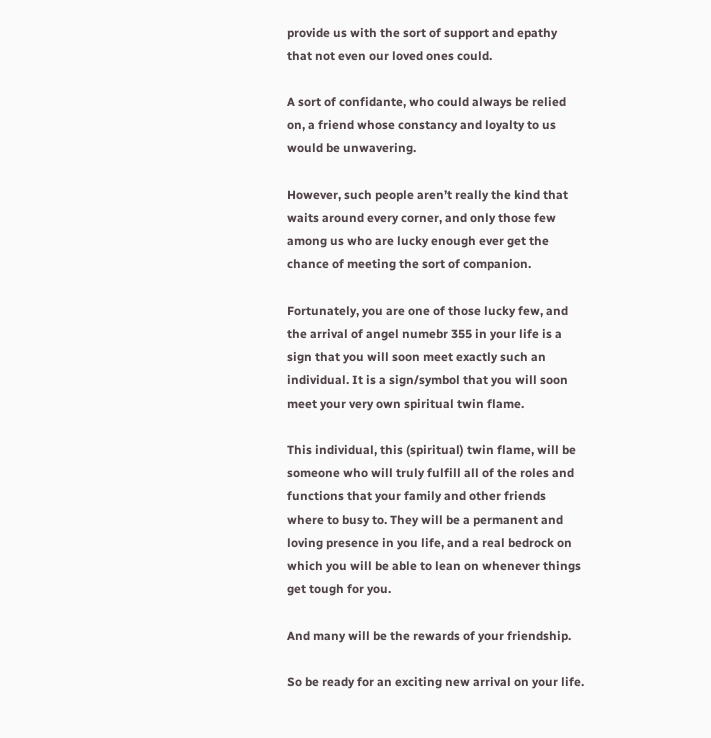provide us with the sort of support and epathy that not even our loved ones could.

A sort of confidante, who could always be relied on, a friend whose constancy and loyalty to us would be unwavering.

However, such people aren’t really the kind that waits around every corner, and only those few among us who are lucky enough ever get the chance of meeting the sort of companion.

Fortunately, you are one of those lucky few, and the arrival of angel numebr 355 in your life is a sign that you will soon meet exactly such an individual. It is a sign/symbol that you will soon meet your very own spiritual twin flame.

This individual, this (spiritual) twin flame, will be someone who will truly fulfill all of the roles and functions that your family and other friends where to busy to. They will be a permanent and loving presence in you life, and a real bedrock on which you will be able to lean on whenever things get tough for you.

And many will be the rewards of your friendship.

So be ready for an exciting new arrival on your life.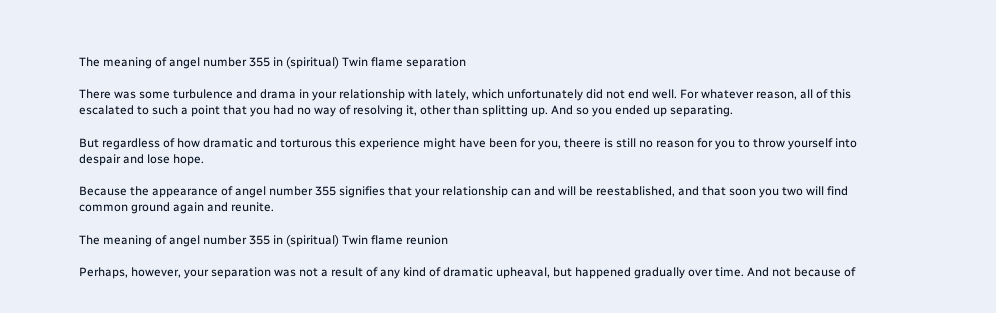The meaning of angel number 355 in (spiritual) Twin flame separation

There was some turbulence and drama in your relationship with lately, which unfortunately did not end well. For whatever reason, all of this escalated to such a point that you had no way of resolving it, other than splitting up. And so you ended up separating.

But regardless of how dramatic and torturous this experience might have been for you, theere is still no reason for you to throw yourself into despair and lose hope.

Because the appearance of angel number 355 signifies that your relationship can and will be reestablished, and that soon you two will find common ground again and reunite.

The meaning of angel number 355 in (spiritual) Twin flame reunion

Perhaps, however, your separation was not a result of any kind of dramatic upheaval, but happened gradually over time. And not because of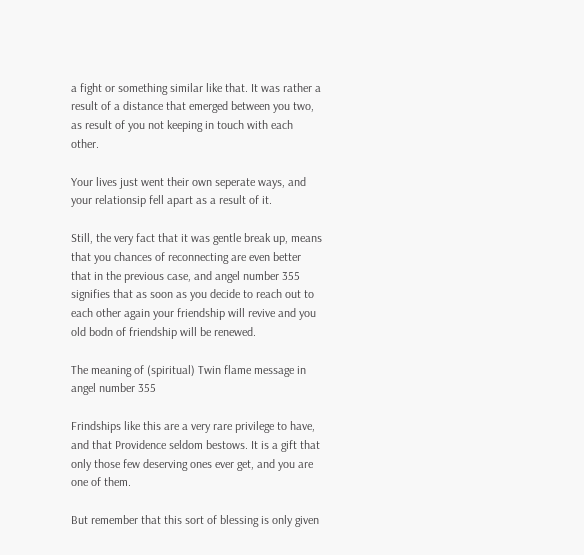a fight or something similar like that. It was rather a result of a distance that emerged between you two, as result of you not keeping in touch with each other.

Your lives just went their own seperate ways, and your relationsip fell apart as a result of it.

Still, the very fact that it was gentle break up, means that you chances of reconnecting are even better that in the previous case, and angel number 355 signifies that as soon as you decide to reach out to each other again your friendship will revive and you old bodn of friendship will be renewed.

The meaning of (spiritual) Twin flame message in angel number 355

Frindships like this are a very rare privilege to have, and that Providence seldom bestows. It is a gift that only those few deserving ones ever get, and you are one of them.

But remember that this sort of blessing is only given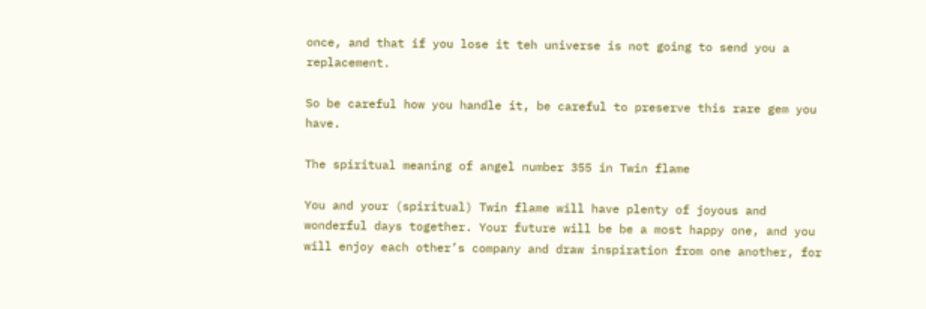once, and that if you lose it teh universe is not going to send you a replacement.

So be careful how you handle it, be careful to preserve this rare gem you have.

The spiritual meaning of angel number 355 in Twin flame

You and your (spiritual) Twin flame will have plenty of joyous and wonderful days together. Your future will be be a most happy one, and you will enjoy each other’s company and draw inspiration from one another, for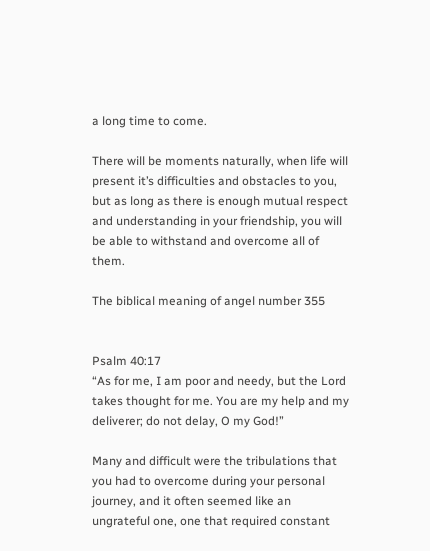a long time to come.

There will be moments naturally, when life will present it’s difficulties and obstacles to you, but as long as there is enough mutual respect and understanding in your friendship, you will be able to withstand and overcome all of them.

The biblical meaning of angel number 355


Psalm 40:17
“As for me, I am poor and needy, but the Lord takes thought for me. You are my help and my deliverer; do not delay, O my God!”

Many and difficult were the tribulations that you had to overcome during your personal journey, and it often seemed like an ungrateful one, one that required constant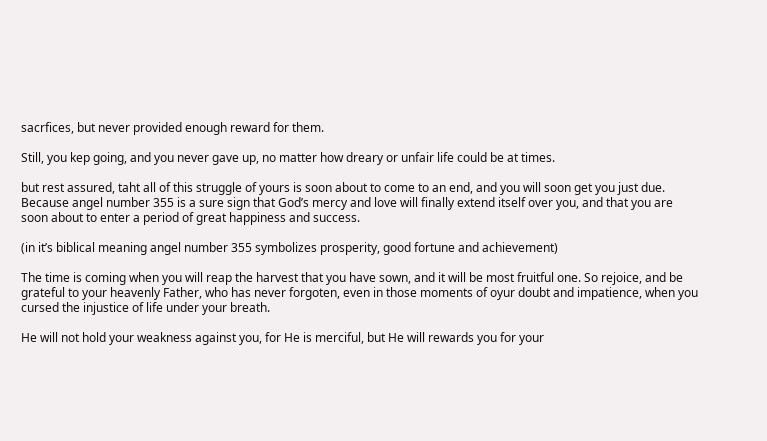sacrfices, but never provided enough reward for them.

Still, you kep going, and you never gave up, no matter how dreary or unfair life could be at times.

but rest assured, taht all of this struggle of yours is soon about to come to an end, and you will soon get you just due. Because angel number 355 is a sure sign that God’s mercy and love will finally extend itself over you, and that you are soon about to enter a period of great happiness and success.

(in it’s biblical meaning angel number 355 symbolizes prosperity, good fortune and achievement)

The time is coming when you will reap the harvest that you have sown, and it will be most fruitful one. So rejoice, and be grateful to your heavenly Father, who has never forgoten, even in those moments of oyur doubt and impatience, when you cursed the injustice of life under your breath.

He will not hold your weakness against you, for He is merciful, but He will rewards you for your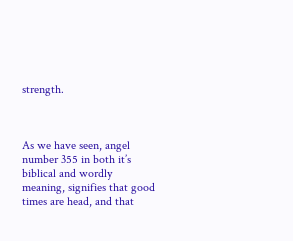strength.



As we have seen, angel number 355 in both it’s biblical and wordly meaning, signifies that good times are head, and that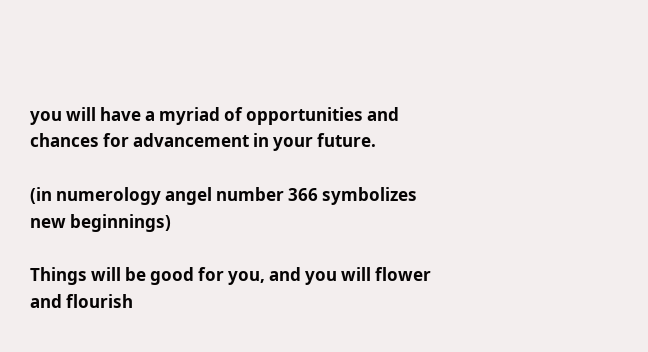you will have a myriad of opportunities and chances for advancement in your future.

(in numerology angel number 366 symbolizes new beginnings)

Things will be good for you, and you will flower and flourish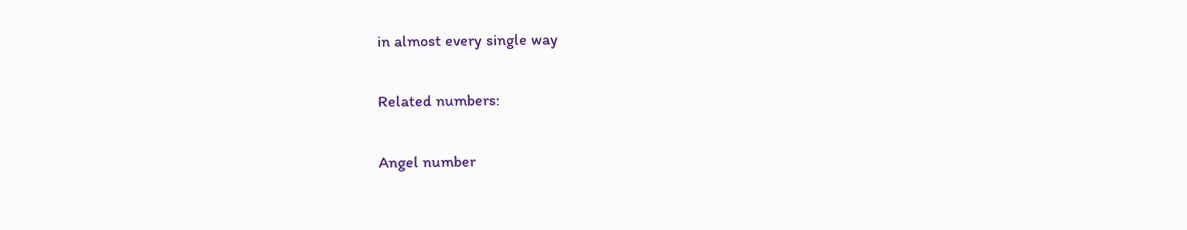in almost every single way

Related numbers:

Angel number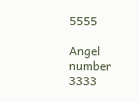5555

Angel number 3333